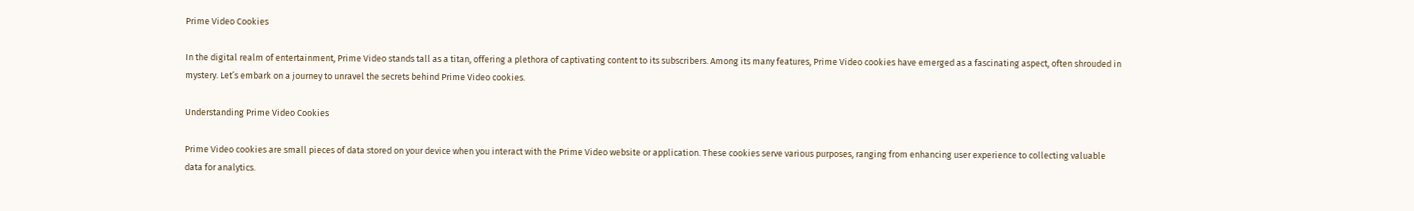Prime Video Cookies

In the digital realm of entertainment, Prime Video stands tall as a titan, offering a plethora of captivating content to its subscribers. Among its many features, Prime Video cookies have emerged as a fascinating aspect, often shrouded in mystery. Let’s embark on a journey to unravel the secrets behind Prime Video cookies.

Understanding Prime Video Cookies

Prime Video cookies are small pieces of data stored on your device when you interact with the Prime Video website or application. These cookies serve various purposes, ranging from enhancing user experience to collecting valuable data for analytics.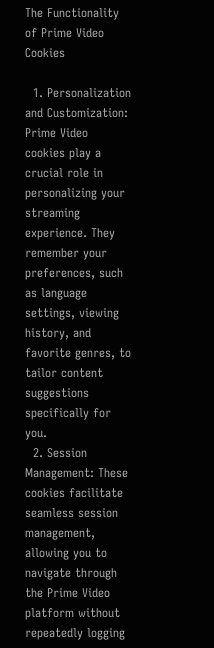The Functionality of Prime Video Cookies

  1. Personalization and Customization: Prime Video cookies play a crucial role in personalizing your streaming experience. They remember your preferences, such as language settings, viewing history, and favorite genres, to tailor content suggestions specifically for you.
  2. Session Management: These cookies facilitate seamless session management, allowing you to navigate through the Prime Video platform without repeatedly logging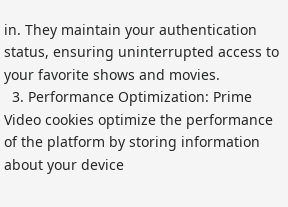in. They maintain your authentication status, ensuring uninterrupted access to your favorite shows and movies.
  3. Performance Optimization: Prime Video cookies optimize the performance of the platform by storing information about your device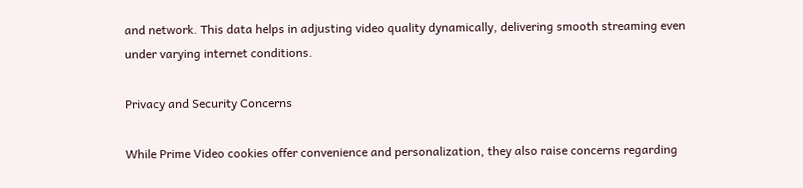and network. This data helps in adjusting video quality dynamically, delivering smooth streaming even under varying internet conditions.

Privacy and Security Concerns

While Prime Video cookies offer convenience and personalization, they also raise concerns regarding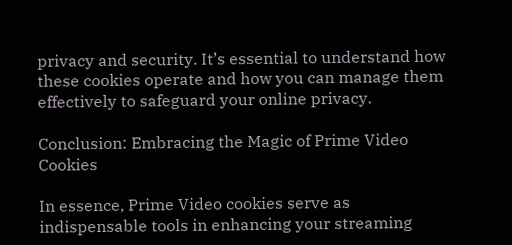privacy and security. It’s essential to understand how these cookies operate and how you can manage them effectively to safeguard your online privacy.

Conclusion: Embracing the Magic of Prime Video Cookies

In essence, Prime Video cookies serve as indispensable tools in enhancing your streaming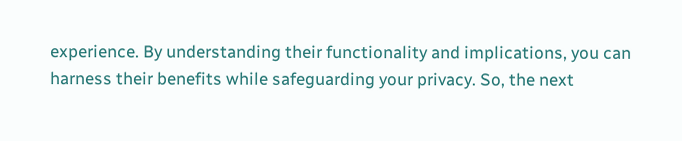experience. By understanding their functionality and implications, you can harness their benefits while safeguarding your privacy. So, the next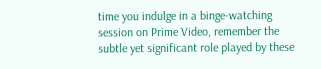time you indulge in a binge-watching session on Prime Video, remember the subtle yet significant role played by these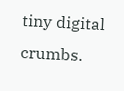tiny digital crumbs.